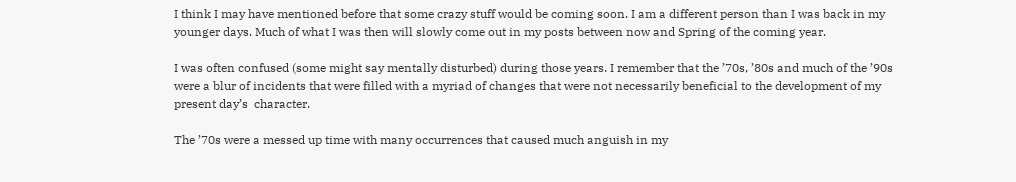I think I may have mentioned before that some crazy stuff would be coming soon. I am a different person than I was back in my younger days. Much of what I was then will slowly come out in my posts between now and Spring of the coming year.

I was often confused (some might say mentally disturbed) during those years. I remember that the ’70s, ’80s and much of the ’90s were a blur of incidents that were filled with a myriad of changes that were not necessarily beneficial to the development of my present day’s  character.

The ’70s were a messed up time with many occurrences that caused much anguish in my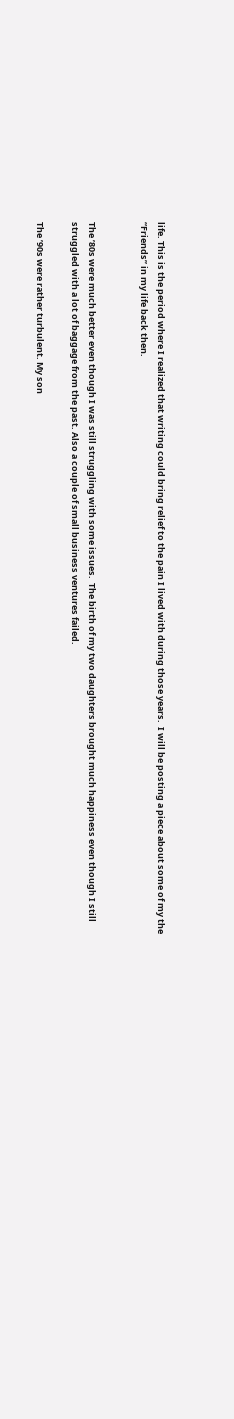life. This is the period where I realized that writing could bring relief to the pain I lived with during those years.  I will be posting a piece about some of my the “Friends” in my life back then.


The ’80s were much better even though I was still struggling with some issues.  The birth of my two daughters brought much happiness even though I still struggled with a lot of baggage from the past. Also a couple of small business ventures failed.

The ’90s were rather turbulent. My son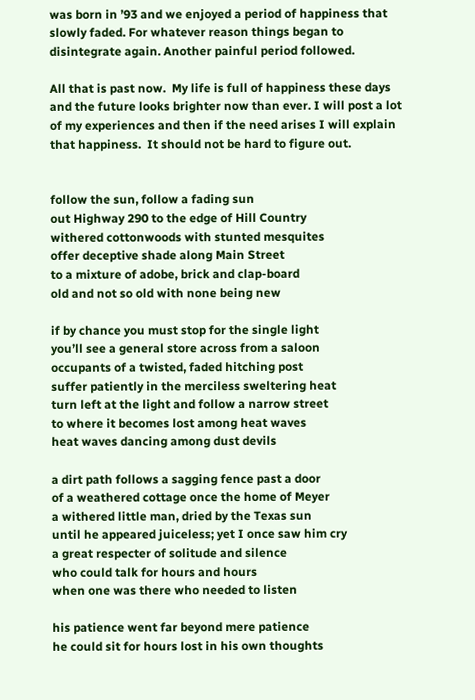was born in ’93 and we enjoyed a period of happiness that slowly faded. For whatever reason things began to disintegrate again. Another painful period followed.

All that is past now.  My life is full of happiness these days and the future looks brighter now than ever. I will post a lot of my experiences and then if the need arises I will explain that happiness.  It should not be hard to figure out.


follow the sun, follow a fading sun
out Highway 290 to the edge of Hill Country
withered cottonwoods with stunted mesquites
offer deceptive shade along Main Street
to a mixture of adobe, brick and clap-board
old and not so old with none being new

if by chance you must stop for the single light
you’ll see a general store across from a saloon
occupants of a twisted, faded hitching post
suffer patiently in the merciless sweltering heat
turn left at the light and follow a narrow street
to where it becomes lost among heat waves
heat waves dancing among dust devils

a dirt path follows a sagging fence past a door
of a weathered cottage once the home of Meyer
a withered little man, dried by the Texas sun
until he appeared juiceless; yet I once saw him cry
a great respecter of solitude and silence
who could talk for hours and hours
when one was there who needed to listen

his patience went far beyond mere patience
he could sit for hours lost in his own thoughts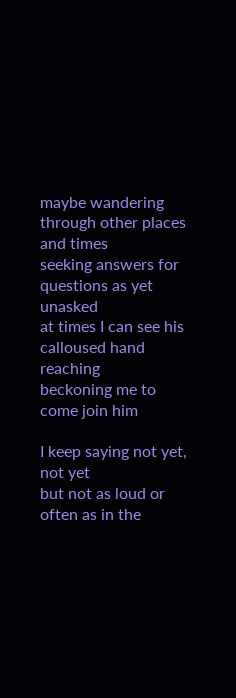maybe wandering through other places and times
seeking answers for questions as yet unasked
at times I can see his calloused hand reaching
beckoning me to come join him

I keep saying not yet, not yet
but not as loud or often as in the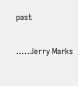past

…..Jerry Marks